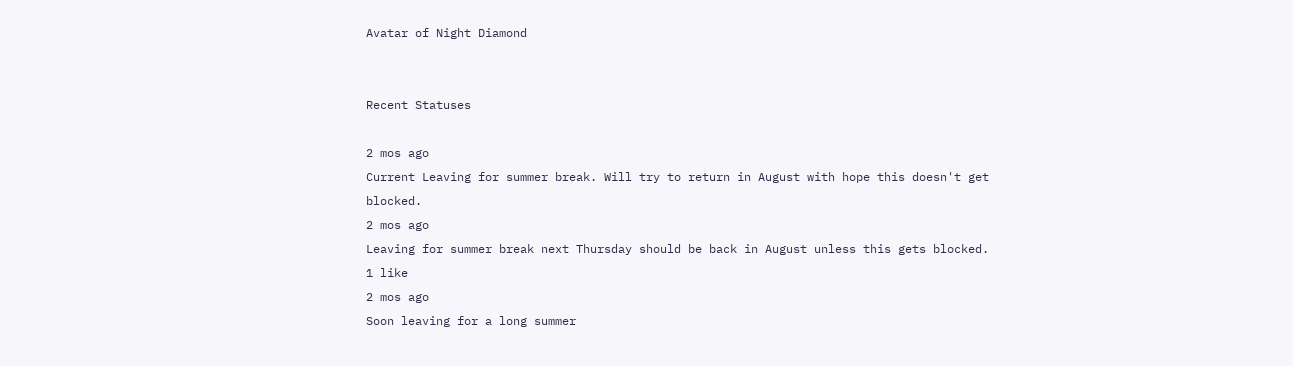Avatar of Night Diamond


Recent Statuses

2 mos ago
Current Leaving for summer break. Will try to return in August with hope this doesn't get blocked.
2 mos ago
Leaving for summer break next Thursday should be back in August unless this gets blocked.
1 like
2 mos ago
Soon leaving for a long summer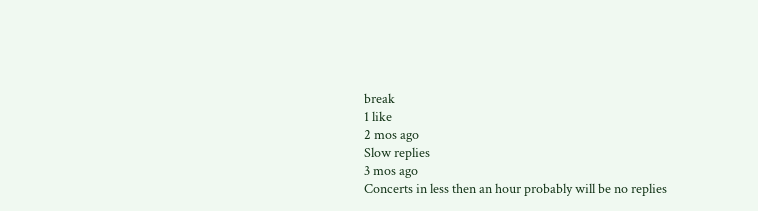break
1 like
2 mos ago
Slow replies
3 mos ago
Concerts in less then an hour probably will be no replies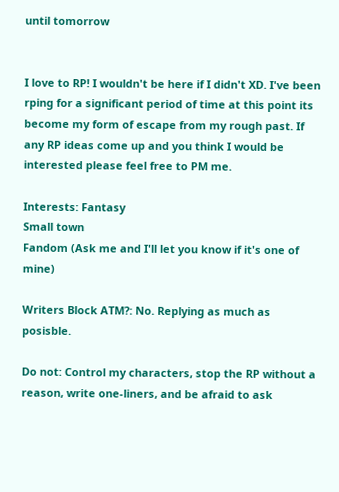until tomorrow


I love to RP! I wouldn't be here if I didn't XD. I've been rping for a significant period of time at this point its become my form of escape from my rough past. If any RP ideas come up and you think I would be interested please feel free to PM me.

Interests: Fantasy
Small town
Fandom (Ask me and I'll let you know if it's one of mine)

Writers Block ATM?: No. Replying as much as posisble.

Do not: Control my characters, stop the RP without a reason, write one-liners, and be afraid to ask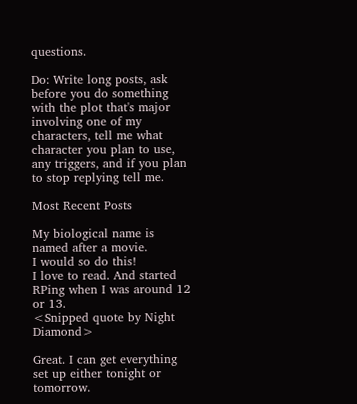questions.

Do: Write long posts, ask before you do something with the plot that's major involving one of my characters, tell me what character you plan to use, any triggers, and if you plan to stop replying tell me.

Most Recent Posts

My biological name is named after a movie.
I would so do this!
I love to read. And started RPing when I was around 12 or 13.
<Snipped quote by Night Diamond>

Great. I can get everything set up either tonight or tomorrow.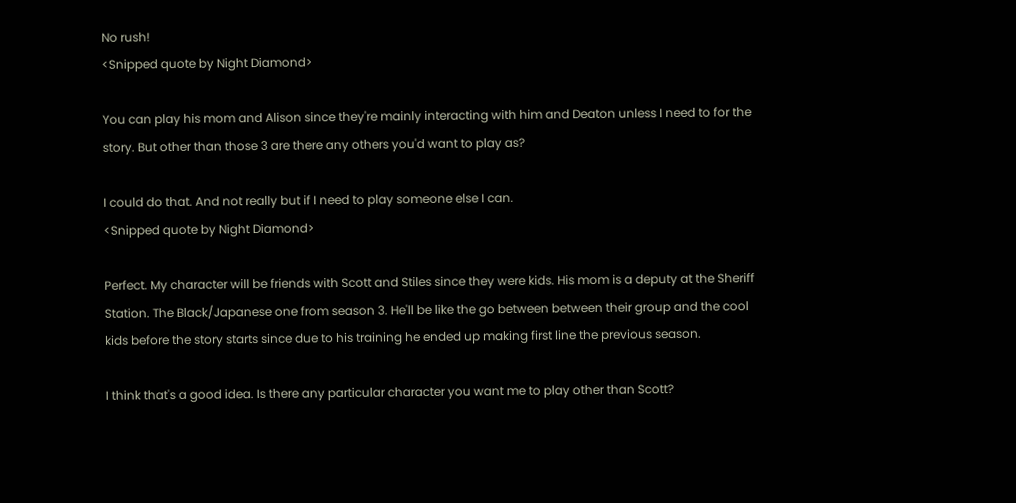No rush!
<Snipped quote by Night Diamond>

You can play his mom and Alison since they're mainly interacting with him and Deaton unless I need to for the story. But other than those 3 are there any others you'd want to play as?

I could do that. And not really but if I need to play someone else I can.
<Snipped quote by Night Diamond>

Perfect. My character will be friends with Scott and Stiles since they were kids. His mom is a deputy at the Sheriff Station. The Black/Japanese one from season 3. He'll be like the go between between their group and the cool kids before the story starts since due to his training he ended up making first line the previous season.

I think that's a good idea. Is there any particular character you want me to play other than Scott?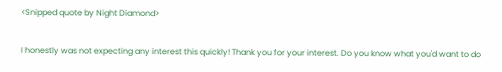<Snipped quote by Night Diamond>

I honestly was not expecting any interest this quickly! Thank you for your interest. Do you know what you'd want to do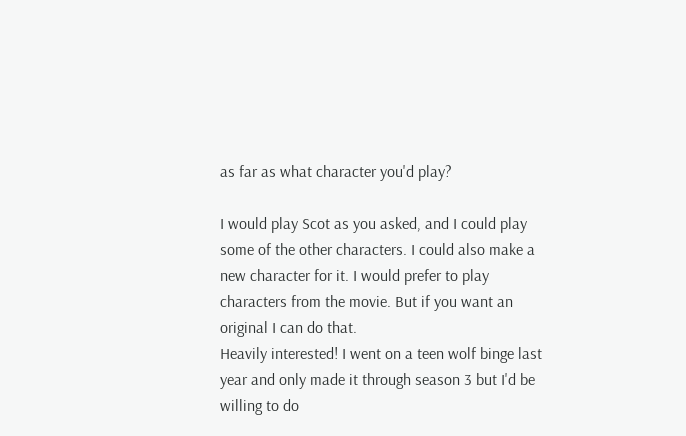as far as what character you'd play?

I would play Scot as you asked, and I could play some of the other characters. I could also make a new character for it. I would prefer to play characters from the movie. But if you want an original I can do that.
Heavily interested! I went on a teen wolf binge last year and only made it through season 3 but I'd be willing to do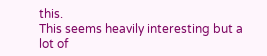this.
This seems heavily interesting but a lot of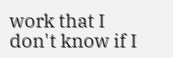work that I don't know if I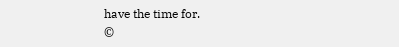have the time for.
©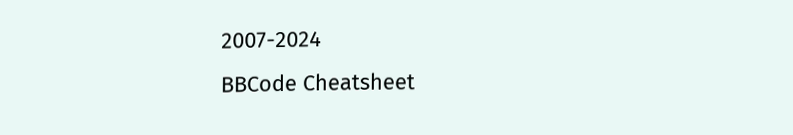2007-2024
BBCode Cheatsheet